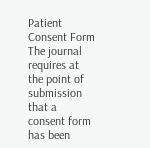Patient Consent Form
The journal requires at the point of submission that a consent form has been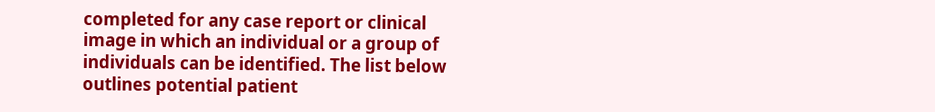completed for any case report or clinical image in which an individual or a group of individuals can be identified. The list below outlines potential patient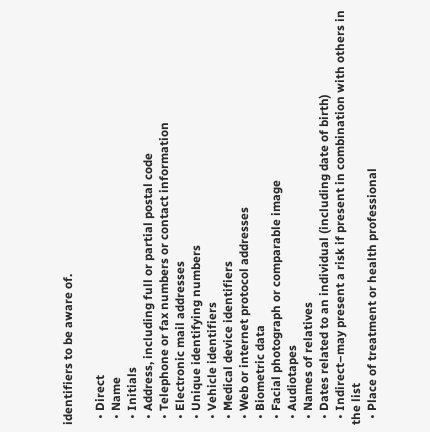identifiers to be aware of.

  • Direct
  • Name
  • Initials
  • Address, including full or partial postal code
  • Telephone or fax numbers or contact information
  • Electronic mail addresses
  • Unique identifying numbers
  • Vehicle identifiers
  • Medical device identifiers
  • Web or internet protocol addresses
  • Biometric data
  • Facial photograph or comparable image
  • Audiotapes
  • Names of relatives
  • Dates related to an individual (including date of birth)
  • Indirect–may present a risk if present in combination with others in the list
  • Place of treatment or health professional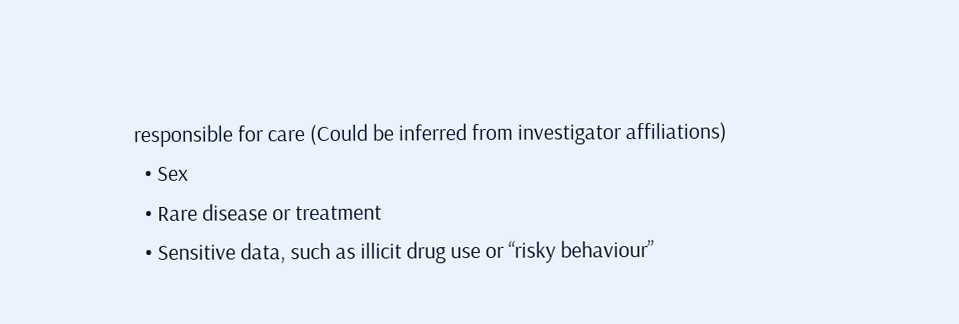responsible for care (Could be inferred from investigator affiliations)
  • Sex
  • Rare disease or treatment
  • Sensitive data, such as illicit drug use or “risky behaviour”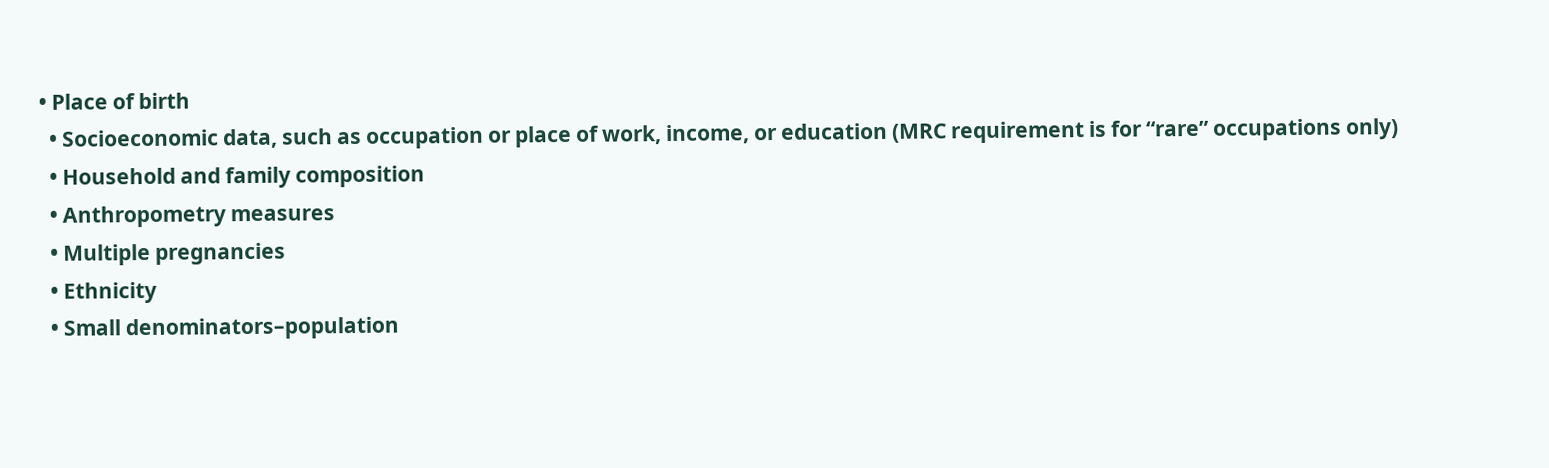• Place of birth
  • Socioeconomic data, such as occupation or place of work, income, or education (MRC requirement is for “rare” occupations only)
  • Household and family composition
  • Anthropometry measures
  • Multiple pregnancies
  • Ethnicity
  • Small denominators–population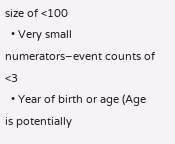size of <100
  • Very small numerators–event counts of <3
  • Year of birth or age (Age is potentially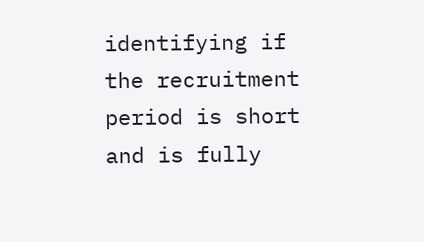identifying if the recruitment period is short and is fully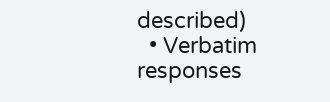described)
  • Verbatim responses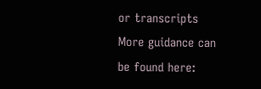or transcripts
More guidance can be found here: